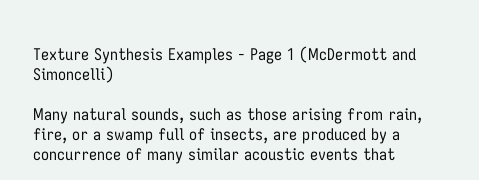Texture Synthesis Examples - Page 1 (McDermott and Simoncelli)

Many natural sounds, such as those arising from rain, fire, or a swamp full of insects, are produced by a concurrence of many similar acoustic events that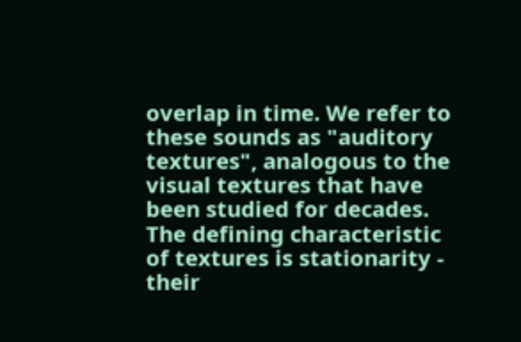overlap in time. We refer to these sounds as "auditory textures", analogous to the visual textures that have been studied for decades. The defining characteristic of textures is stationarity - their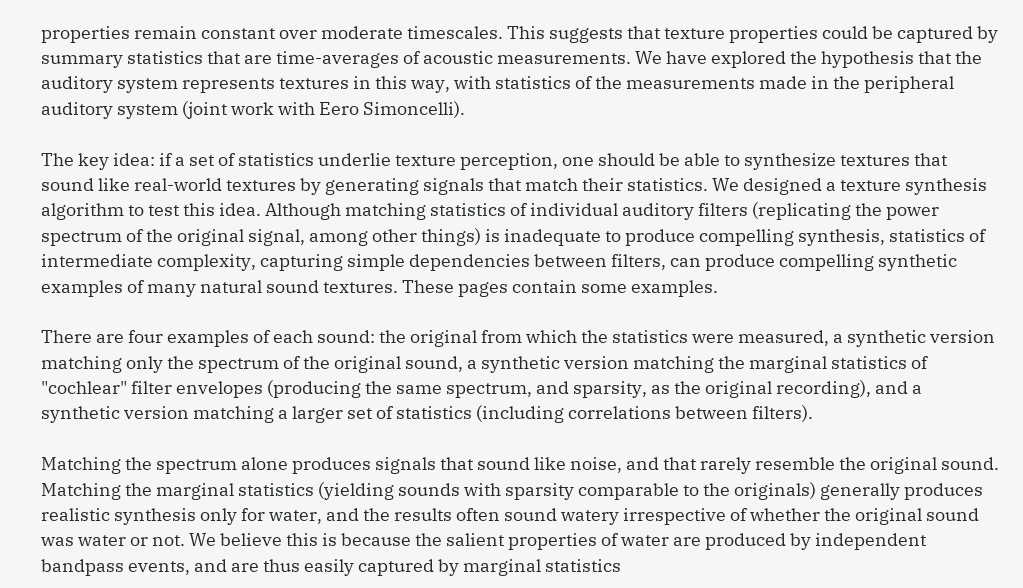properties remain constant over moderate timescales. This suggests that texture properties could be captured by summary statistics that are time-averages of acoustic measurements. We have explored the hypothesis that the auditory system represents textures in this way, with statistics of the measurements made in the peripheral auditory system (joint work with Eero Simoncelli).

The key idea: if a set of statistics underlie texture perception, one should be able to synthesize textures that sound like real-world textures by generating signals that match their statistics. We designed a texture synthesis algorithm to test this idea. Although matching statistics of individual auditory filters (replicating the power spectrum of the original signal, among other things) is inadequate to produce compelling synthesis, statistics of intermediate complexity, capturing simple dependencies between filters, can produce compelling synthetic examples of many natural sound textures. These pages contain some examples.

There are four examples of each sound: the original from which the statistics were measured, a synthetic version matching only the spectrum of the original sound, a synthetic version matching the marginal statistics of "cochlear" filter envelopes (producing the same spectrum, and sparsity, as the original recording), and a synthetic version matching a larger set of statistics (including correlations between filters).

Matching the spectrum alone produces signals that sound like noise, and that rarely resemble the original sound. Matching the marginal statistics (yielding sounds with sparsity comparable to the originals) generally produces realistic synthesis only for water, and the results often sound watery irrespective of whether the original sound was water or not. We believe this is because the salient properties of water are produced by independent bandpass events, and are thus easily captured by marginal statistics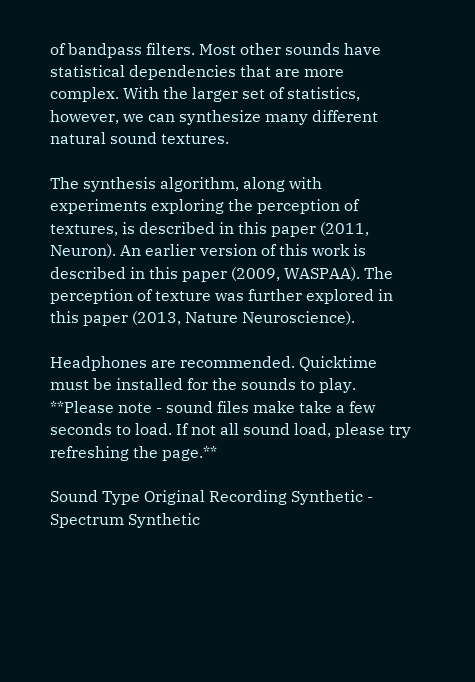of bandpass filters. Most other sounds have statistical dependencies that are more complex. With the larger set of statistics, however, we can synthesize many different natural sound textures.

The synthesis algorithm, along with experiments exploring the perception of textures, is described in this paper (2011, Neuron). An earlier version of this work is described in this paper (2009, WASPAA). The perception of texture was further explored in this paper (2013, Nature Neuroscience).

Headphones are recommended. Quicktime must be installed for the sounds to play.
**Please note - sound files make take a few seconds to load. If not all sound load, please try refreshing the page.**

Sound Type Original Recording Synthetic - Spectrum Synthetic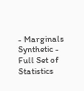- Marginals Synthetic - Full Set of Statistics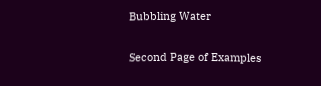Bubbling Water

Second Page of Examples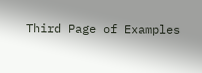Third Page of Examples